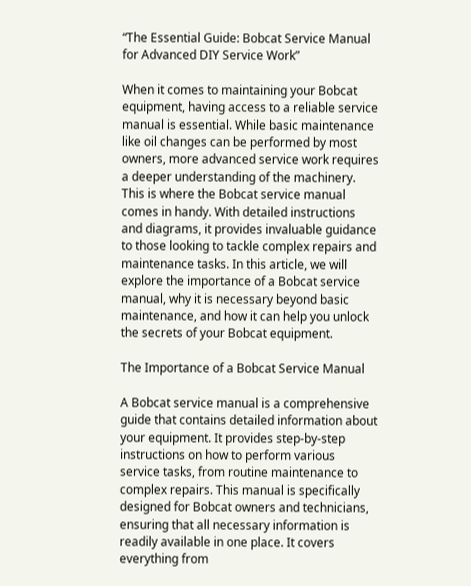“The Essential Guide: Bobcat Service Manual for Advanced DIY Service Work”

When it comes to maintaining your Bobcat equipment, having access to a reliable service manual is essential. While basic maintenance like oil changes can be performed by most owners, more advanced service work requires a deeper understanding of the machinery. This is where the Bobcat service manual comes in handy. With detailed instructions and diagrams, it provides invaluable guidance to those looking to tackle complex repairs and maintenance tasks. In this article, we will explore the importance of a Bobcat service manual, why it is necessary beyond basic maintenance, and how it can help you unlock the secrets of your Bobcat equipment.

The Importance of a Bobcat Service Manual

A Bobcat service manual is a comprehensive guide that contains detailed information about your equipment. It provides step-by-step instructions on how to perform various service tasks, from routine maintenance to complex repairs. This manual is specifically designed for Bobcat owners and technicians, ensuring that all necessary information is readily available in one place. It covers everything from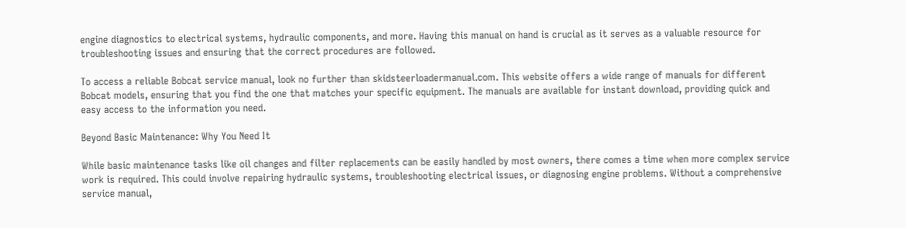engine diagnostics to electrical systems, hydraulic components, and more. Having this manual on hand is crucial as it serves as a valuable resource for troubleshooting issues and ensuring that the correct procedures are followed.

To access a reliable Bobcat service manual, look no further than skidsteerloadermanual.com. This website offers a wide range of manuals for different Bobcat models, ensuring that you find the one that matches your specific equipment. The manuals are available for instant download, providing quick and easy access to the information you need.

Beyond Basic Maintenance: Why You Need It

While basic maintenance tasks like oil changes and filter replacements can be easily handled by most owners, there comes a time when more complex service work is required. This could involve repairing hydraulic systems, troubleshooting electrical issues, or diagnosing engine problems. Without a comprehensive service manual,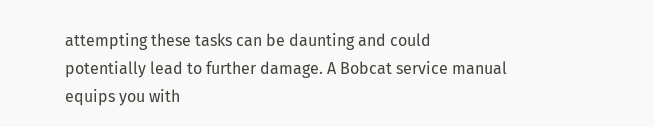attempting these tasks can be daunting and could potentially lead to further damage. A Bobcat service manual equips you with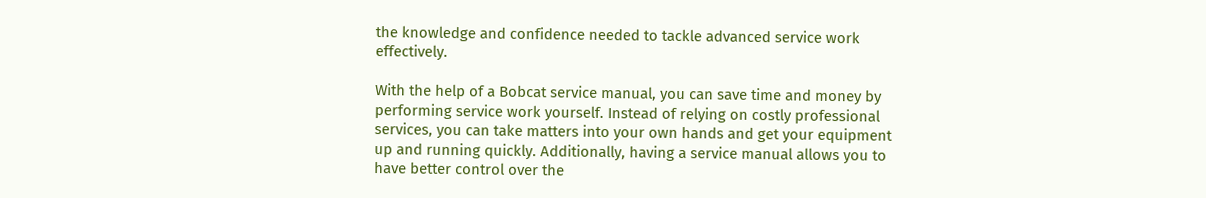the knowledge and confidence needed to tackle advanced service work effectively.

With the help of a Bobcat service manual, you can save time and money by performing service work yourself. Instead of relying on costly professional services, you can take matters into your own hands and get your equipment up and running quickly. Additionally, having a service manual allows you to have better control over the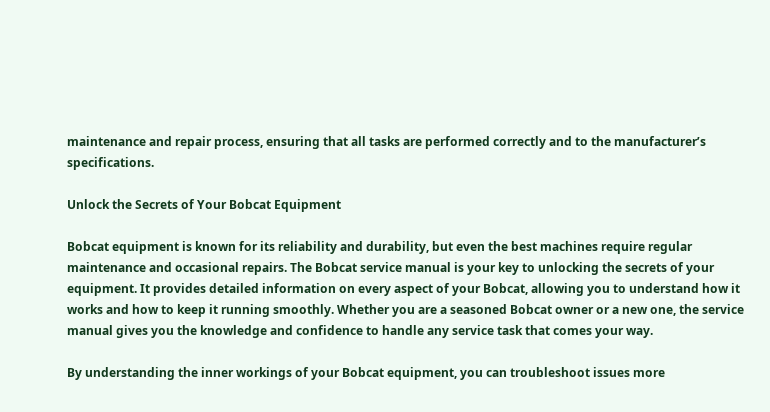maintenance and repair process, ensuring that all tasks are performed correctly and to the manufacturer’s specifications.

Unlock the Secrets of Your Bobcat Equipment

Bobcat equipment is known for its reliability and durability, but even the best machines require regular maintenance and occasional repairs. The Bobcat service manual is your key to unlocking the secrets of your equipment. It provides detailed information on every aspect of your Bobcat, allowing you to understand how it works and how to keep it running smoothly. Whether you are a seasoned Bobcat owner or a new one, the service manual gives you the knowledge and confidence to handle any service task that comes your way.

By understanding the inner workings of your Bobcat equipment, you can troubleshoot issues more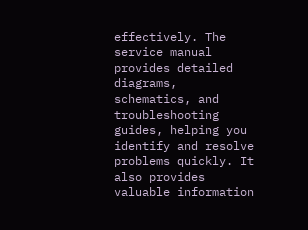effectively. The service manual provides detailed diagrams, schematics, and troubleshooting guides, helping you identify and resolve problems quickly. It also provides valuable information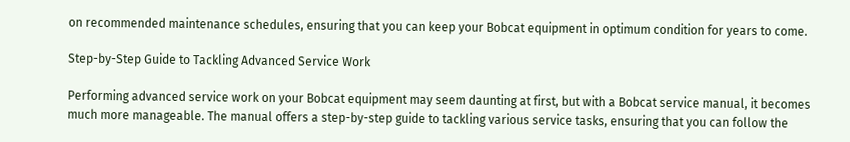on recommended maintenance schedules, ensuring that you can keep your Bobcat equipment in optimum condition for years to come.

Step-by-Step Guide to Tackling Advanced Service Work

Performing advanced service work on your Bobcat equipment may seem daunting at first, but with a Bobcat service manual, it becomes much more manageable. The manual offers a step-by-step guide to tackling various service tasks, ensuring that you can follow the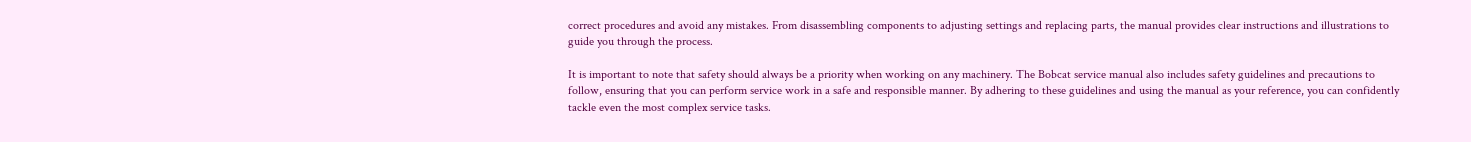correct procedures and avoid any mistakes. From disassembling components to adjusting settings and replacing parts, the manual provides clear instructions and illustrations to guide you through the process.

It is important to note that safety should always be a priority when working on any machinery. The Bobcat service manual also includes safety guidelines and precautions to follow, ensuring that you can perform service work in a safe and responsible manner. By adhering to these guidelines and using the manual as your reference, you can confidently tackle even the most complex service tasks.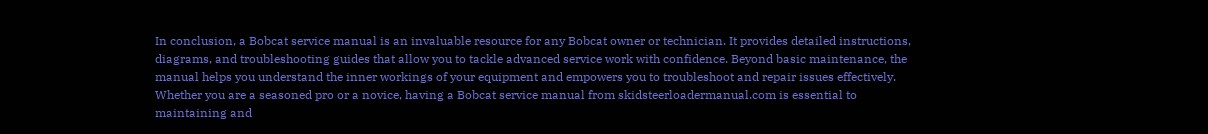In conclusion, a Bobcat service manual is an invaluable resource for any Bobcat owner or technician. It provides detailed instructions, diagrams, and troubleshooting guides that allow you to tackle advanced service work with confidence. Beyond basic maintenance, the manual helps you understand the inner workings of your equipment and empowers you to troubleshoot and repair issues effectively. Whether you are a seasoned pro or a novice, having a Bobcat service manual from skidsteerloadermanual.com is essential to maintaining and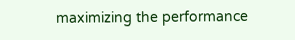maximizing the performance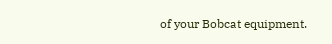of your Bobcat equipment.